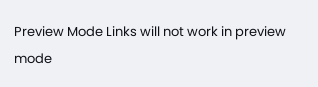Preview Mode Links will not work in preview mode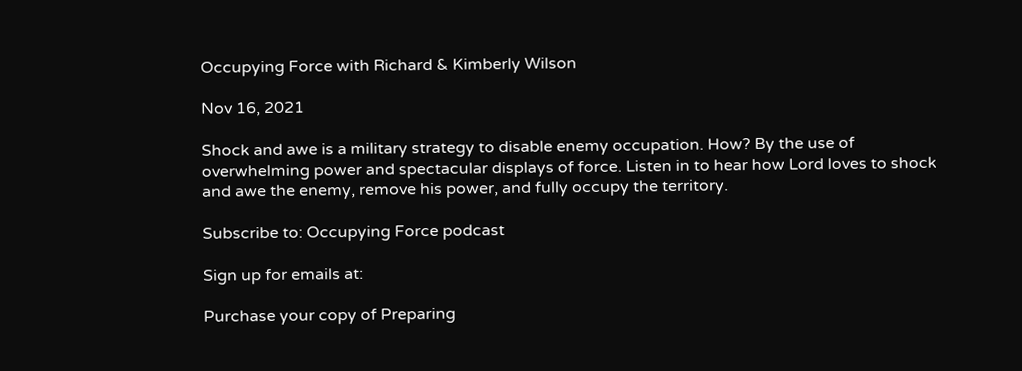Occupying Force with Richard & Kimberly Wilson

Nov 16, 2021

Shock and awe is a military strategy to disable enemy occupation. How? By the use of overwhelming power and spectacular displays of force. Listen in to hear how Lord loves to shock and awe the enemy, remove his power, and fully occupy the territory.

Subscribe to: Occupying Force podcast

Sign up for emails at:

Purchase your copy of Preparing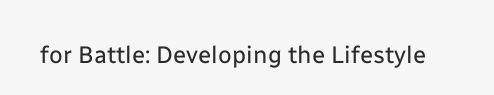for Battle: Developing the Lifestyle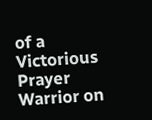of a Victorious Prayer Warrior on